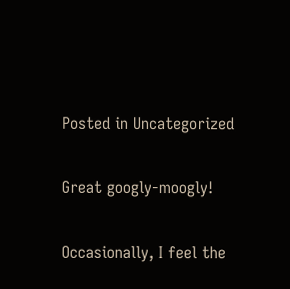Posted in Uncategorized

Great googly-moogly!

Occasionally, I feel the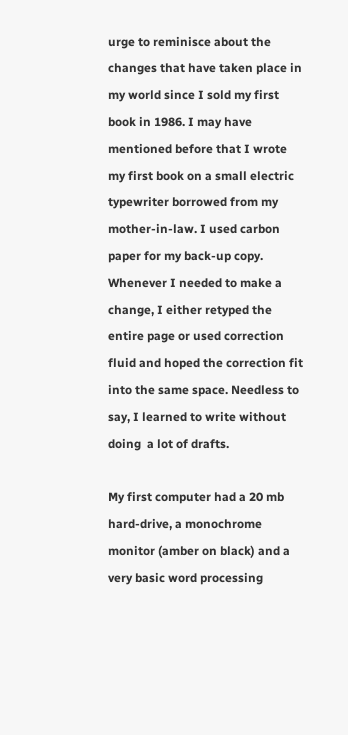urge to reminisce about the changes that have taken place in my world since I sold my first book in 1986. I may have mentioned before that I wrote my first book on a small electric typewriter borrowed from my mother-in-law. I used carbon paper for my back-up copy. Whenever I needed to make a change, I either retyped the entire page or used correction fluid and hoped the correction fit into the same space. Needless to say, I learned to write without doing  a lot of drafts.

My first computer had a 20 mb hard-drive, a monochrome monitor (amber on black) and a very basic word processing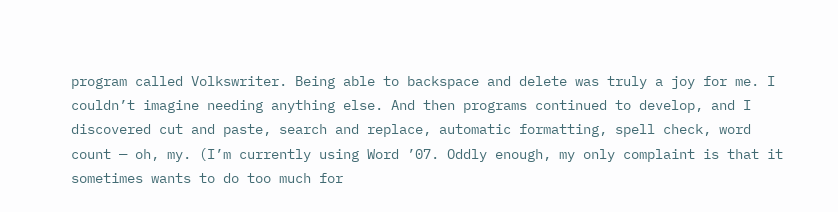program called Volkswriter. Being able to backspace and delete was truly a joy for me. I couldn’t imagine needing anything else. And then programs continued to develop, and I discovered cut and paste, search and replace, automatic formatting, spell check, word count — oh, my. (I’m currently using Word ’07. Oddly enough, my only complaint is that it sometimes wants to do too much for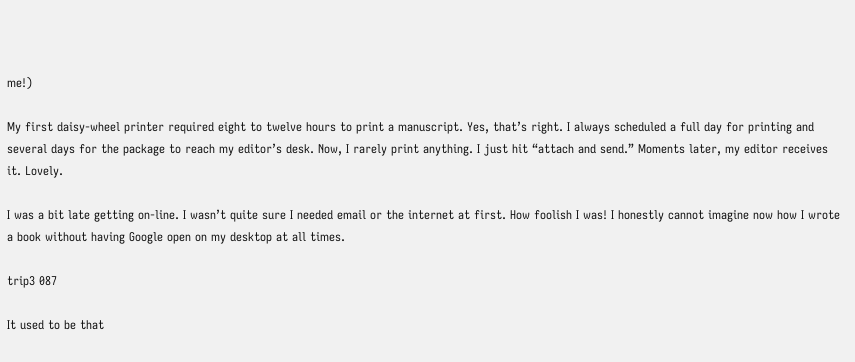me!)

My first daisy-wheel printer required eight to twelve hours to print a manuscript. Yes, that’s right. I always scheduled a full day for printing and several days for the package to reach my editor’s desk. Now, I rarely print anything. I just hit “attach and send.” Moments later, my editor receives it. Lovely.

I was a bit late getting on-line. I wasn’t quite sure I needed email or the internet at first. How foolish I was! I honestly cannot imagine now how I wrote a book without having Google open on my desktop at all times.

trip3 087

It used to be that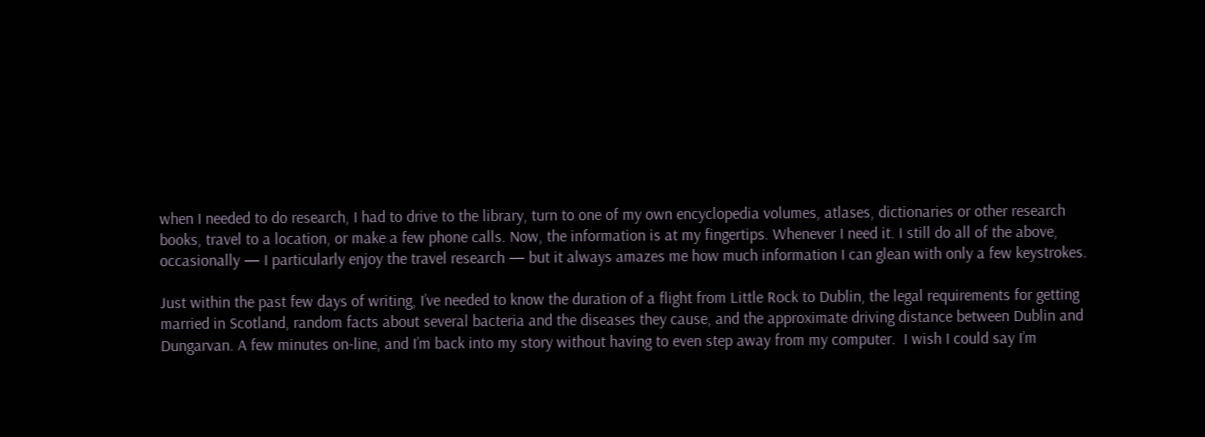when I needed to do research, I had to drive to the library, turn to one of my own encyclopedia volumes, atlases, dictionaries or other research books, travel to a location, or make a few phone calls. Now, the information is at my fingertips. Whenever I need it. I still do all of the above, occasionally — I particularly enjoy the travel research — but it always amazes me how much information I can glean with only a few keystrokes.

Just within the past few days of writing, I’ve needed to know the duration of a flight from Little Rock to Dublin, the legal requirements for getting married in Scotland, random facts about several bacteria and the diseases they cause, and the approximate driving distance between Dublin and Dungarvan. A few minutes on-line, and I’m back into my story without having to even step away from my computer.  I wish I could say I’m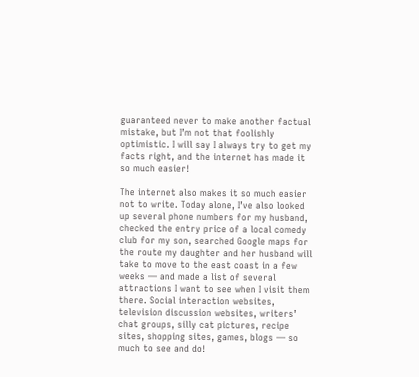guaranteed never to make another factual mistake, but I’m not that foolishly optimistic. I will say I always try to get my facts right, and the internet has made it so much easier!

The internet also makes it so much easier not to write. Today alone, I’ve also looked up several phone numbers for my husband, checked the entry price of a local comedy club for my son, searched Google maps for the route my daughter and her husband will take to move to the east coast in a few weeks — and made a list of several attractions I want to see when I visit them there. Social interaction websites, television discussion websites, writers’ chat groups, silly cat pictures, recipe sites, shopping sites, games, blogs — so much to see and do!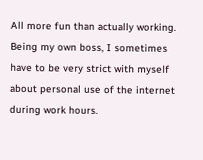All more fun than actually working. Being my own boss, I sometimes have to be very strict with myself about personal use of the internet during work hours.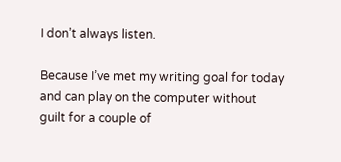I don’t always listen.

Because I’ve met my writing goal for today and can play on the computer without guilt for a couple of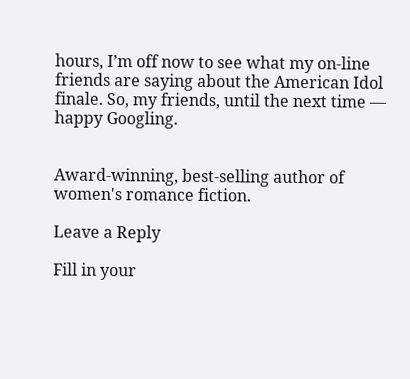hours, I’m off now to see what my on-line friends are saying about the American Idol finale. So, my friends, until the next time — happy Googling.


Award-winning, best-selling author of women's romance fiction.

Leave a Reply

Fill in your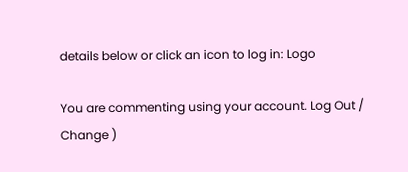details below or click an icon to log in: Logo

You are commenting using your account. Log Out /  Change )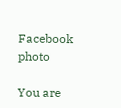Facebook photo

You are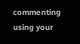commenting using your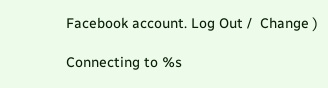Facebook account. Log Out /  Change )

Connecting to %s